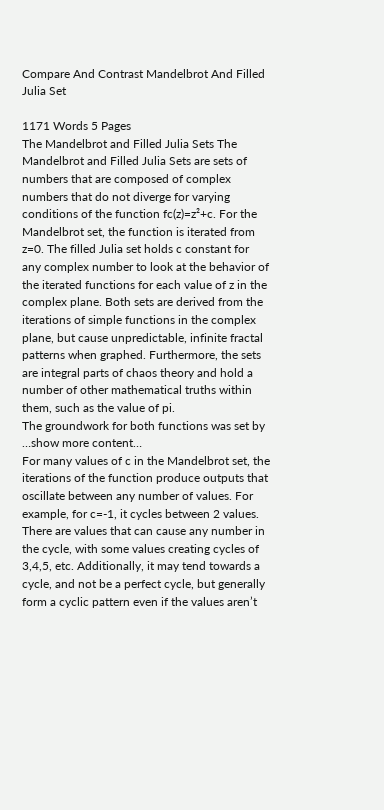Compare And Contrast Mandelbrot And Filled Julia Set

1171 Words 5 Pages
The Mandelbrot and Filled Julia Sets The Mandelbrot and Filled Julia Sets are sets of numbers that are composed of complex numbers that do not diverge for varying conditions of the function fc(z)=z²+c. For the Mandelbrot set, the function is iterated from z=0. The filled Julia set holds c constant for any complex number to look at the behavior of the iterated functions for each value of z in the complex plane. Both sets are derived from the iterations of simple functions in the complex plane, but cause unpredictable, infinite fractal patterns when graphed. Furthermore, the sets are integral parts of chaos theory and hold a number of other mathematical truths within them, such as the value of pi.
The groundwork for both functions was set by
…show more content…
For many values of c in the Mandelbrot set, the iterations of the function produce outputs that oscillate between any number of values. For example, for c=-1, it cycles between 2 values. There are values that can cause any number in the cycle, with some values creating cycles of 3,4,5, etc. Additionally, it may tend towards a cycle, and not be a perfect cycle, but generally form a cyclic pattern even if the values aren’t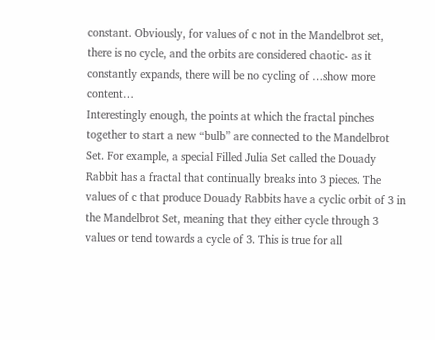constant. Obviously, for values of c not in the Mandelbrot set, there is no cycle, and the orbits are considered chaotic- as it constantly expands, there will be no cycling of …show more content…
Interestingly enough, the points at which the fractal pinches together to start a new “bulb” are connected to the Mandelbrot Set. For example, a special Filled Julia Set called the Douady Rabbit has a fractal that continually breaks into 3 pieces. The values of c that produce Douady Rabbits have a cyclic orbit of 3 in the Mandelbrot Set, meaning that they either cycle through 3 values or tend towards a cycle of 3. This is true for all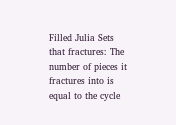Filled Julia Sets that fractures: The number of pieces it fractures into is equal to the cycle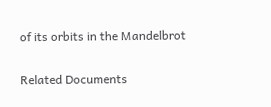of its orbits in the Mandelbrot

Related Documents